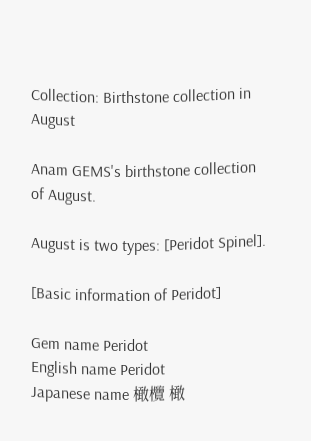Collection: Birthstone collection in August

Anam GEMS's birthstone collection of August.

August is two types: [Peridot Spinel].

[Basic information of Peridot]

Gem name Peridot
English name Peridot
Japanese name 橄欖 橄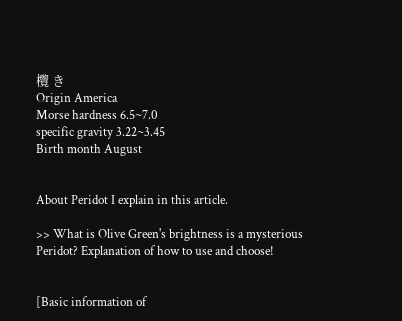欖 き
Origin America
Morse hardness 6.5~7.0
specific gravity 3.22~3.45
Birth month August


About Peridot I explain in this article.

>> What is Olive Green's brightness is a mysterious Peridot? Explanation of how to use and choose!


[Basic information of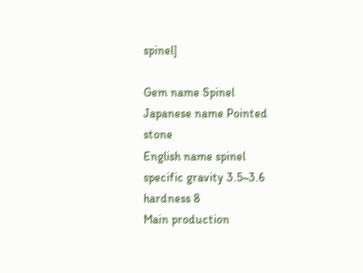spinel]

Gem name Spinel
Japanese name Pointed stone
English name spinel
specific gravity 3.5~3.6
hardness 8
Main production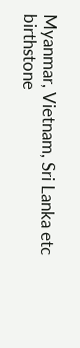Myanmar, Vietnam, Sri Lanka etc
birthstone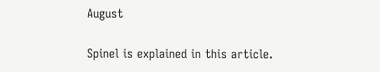August

Spinel is explained in this article.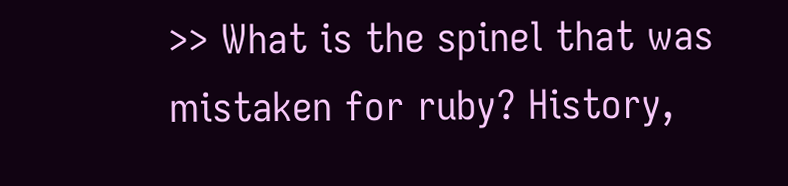>> What is the spinel that was mistaken for ruby? History,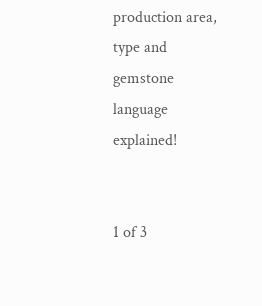production area, type and gemstone language explained!


1 of 3